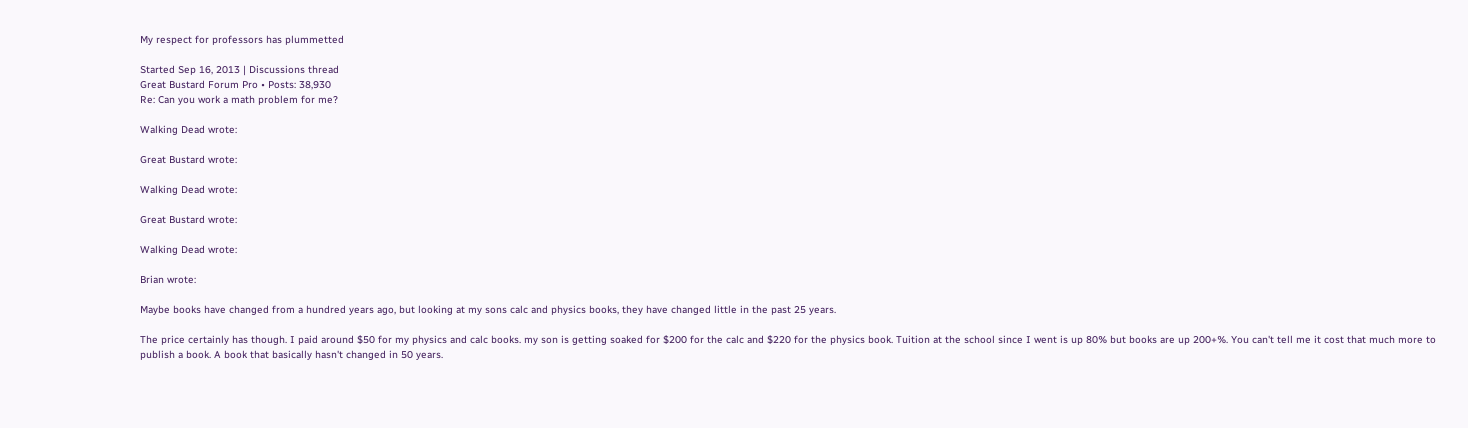My respect for professors has plummetted

Started Sep 16, 2013 | Discussions thread
Great Bustard Forum Pro • Posts: 38,930
Re: Can you work a math problem for me?

Walking Dead wrote:

Great Bustard wrote:

Walking Dead wrote:

Great Bustard wrote:

Walking Dead wrote:

Brian wrote:

Maybe books have changed from a hundred years ago, but looking at my sons calc and physics books, they have changed little in the past 25 years.

The price certainly has though. I paid around $50 for my physics and calc books. my son is getting soaked for $200 for the calc and $220 for the physics book. Tuition at the school since I went is up 80% but books are up 200+%. You can't tell me it cost that much more to publish a book. A book that basically hasn't changed in 50 years.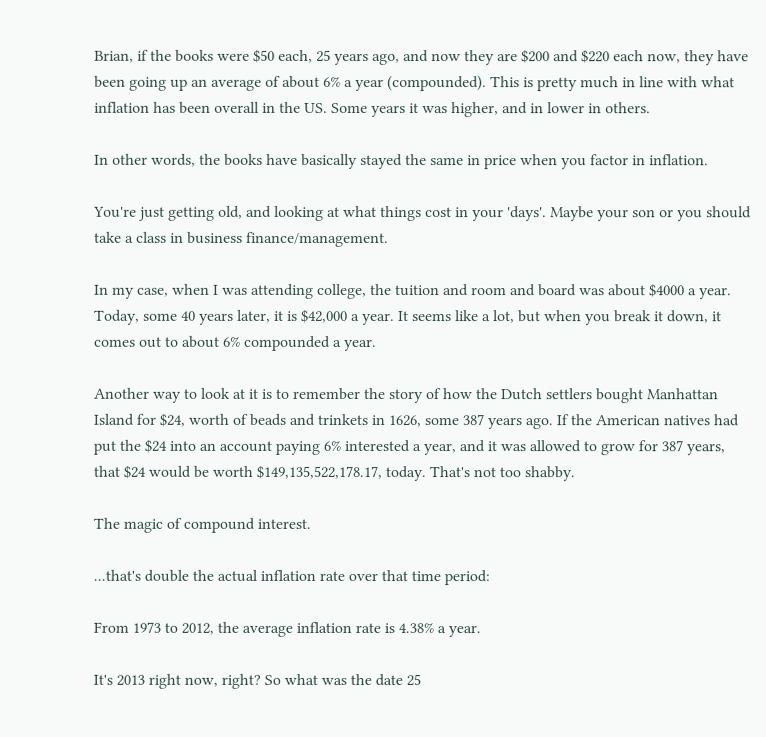Brian, if the books were $50 each, 25 years ago, and now they are $200 and $220 each now, they have been going up an average of about 6% a year (compounded). This is pretty much in line with what inflation has been overall in the US. Some years it was higher, and in lower in others.

In other words, the books have basically stayed the same in price when you factor in inflation.

You're just getting old, and looking at what things cost in your 'days'. Maybe your son or you should take a class in business finance/management.

In my case, when I was attending college, the tuition and room and board was about $4000 a year. Today, some 40 years later, it is $42,000 a year. It seems like a lot, but when you break it down, it comes out to about 6% compounded a year.

Another way to look at it is to remember the story of how the Dutch settlers bought Manhattan Island for $24, worth of beads and trinkets in 1626, some 387 years ago. If the American natives had put the $24 into an account paying 6% interested a year, and it was allowed to grow for 387 years, that $24 would be worth $149,135,522,178.17, today. That's not too shabby.

The magic of compound interest.

...that's double the actual inflation rate over that time period:

From 1973 to 2012, the average inflation rate is 4.38% a year.

It's 2013 right now, right? So what was the date 25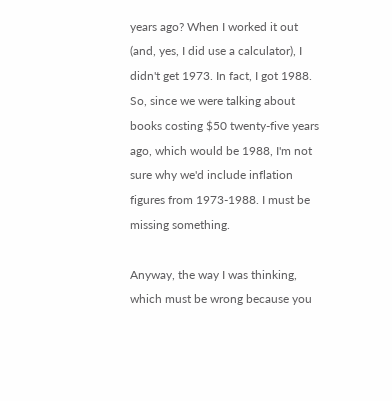years ago? When I worked it out (and, yes, I did use a calculator), I didn't get 1973. In fact, I got 1988. So, since we were talking about books costing $50 twenty-five years ago, which would be 1988, I'm not sure why we'd include inflation figures from 1973-1988. I must be missing something.

Anyway, the way I was thinking, which must be wrong because you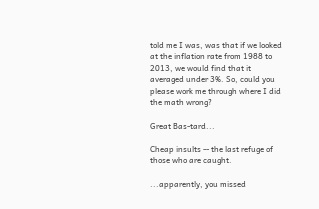told me I was, was that if we looked at the inflation rate from 1988 to 2013, we would find that it averaged under 3%. So, could you please work me through where I did the math wrong?

Great Bas-tard...

Cheap insults -- the last refuge of those who are caught.

...apparently, you missed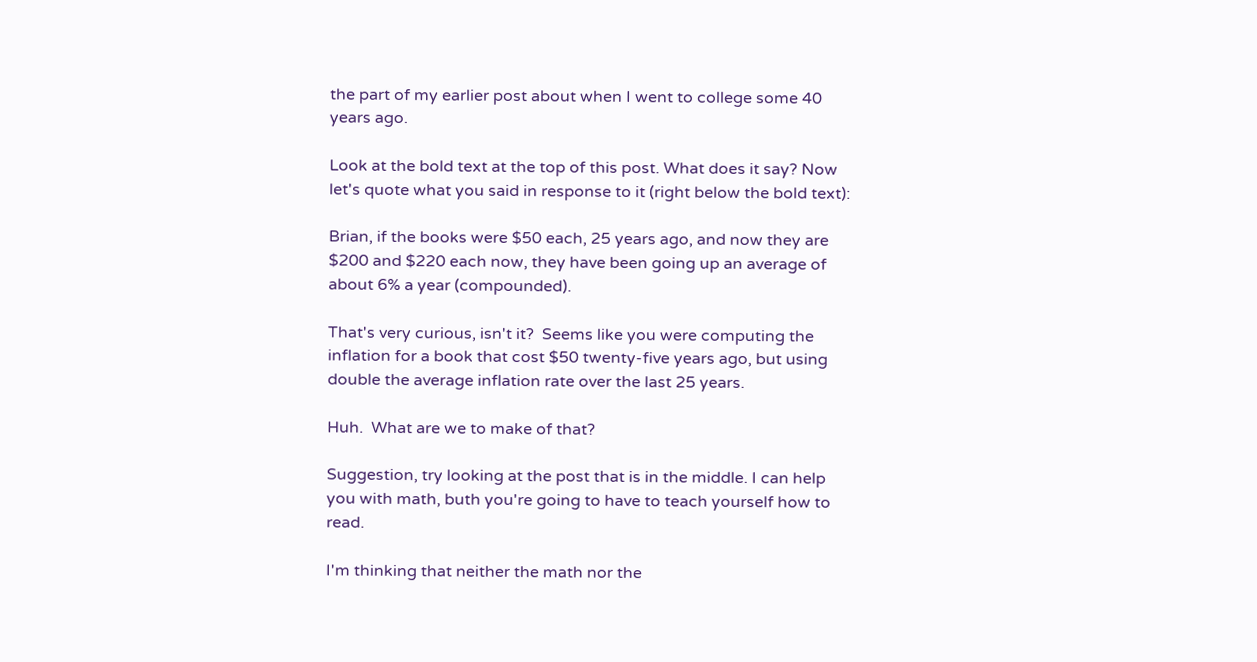the part of my earlier post about when I went to college some 40 years ago.

Look at the bold text at the top of this post. What does it say? Now let's quote what you said in response to it (right below the bold text):

Brian, if the books were $50 each, 25 years ago, and now they are $200 and $220 each now, they have been going up an average of about 6% a year (compounded).

That's very curious, isn't it?  Seems like you were computing the inflation for a book that cost $50 twenty-five years ago, but using double the average inflation rate over the last 25 years.

Huh.  What are we to make of that?

Suggestion, try looking at the post that is in the middle. I can help you with math, buth you're going to have to teach yourself how to read.

I'm thinking that neither the math nor the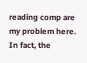reading comp are my problem here.  In fact, the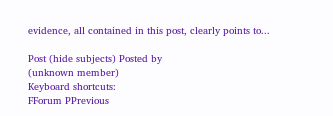evidence, all contained in this post, clearly points to...

Post (hide subjects) Posted by
(unknown member)
Keyboard shortcuts:
FForum PPrevious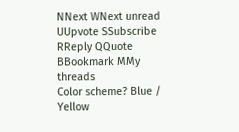NNext WNext unread UUpvote SSubscribe RReply QQuote BBookmark MMy threads
Color scheme? Blue / Yellow